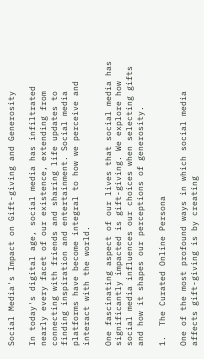Social Media's Impact on Gift-giving and Generosity

In today's digital age, social media has infiltrated nearly every facet of our existence, extending from connecting with friends and sharing life updates to finding inspiration and entertainment. Social media platforms have become integral to how we perceive and interact with the world.

One fascinating aspect of our lives that social media has significantly impacted is gift-giving. We explore how social media influences our choices when selecting gifts and how it shapes our perceptions of generosity.

1.  The Curated Online Persona

One of the most profound ways in which social media affects gift-giving is by creating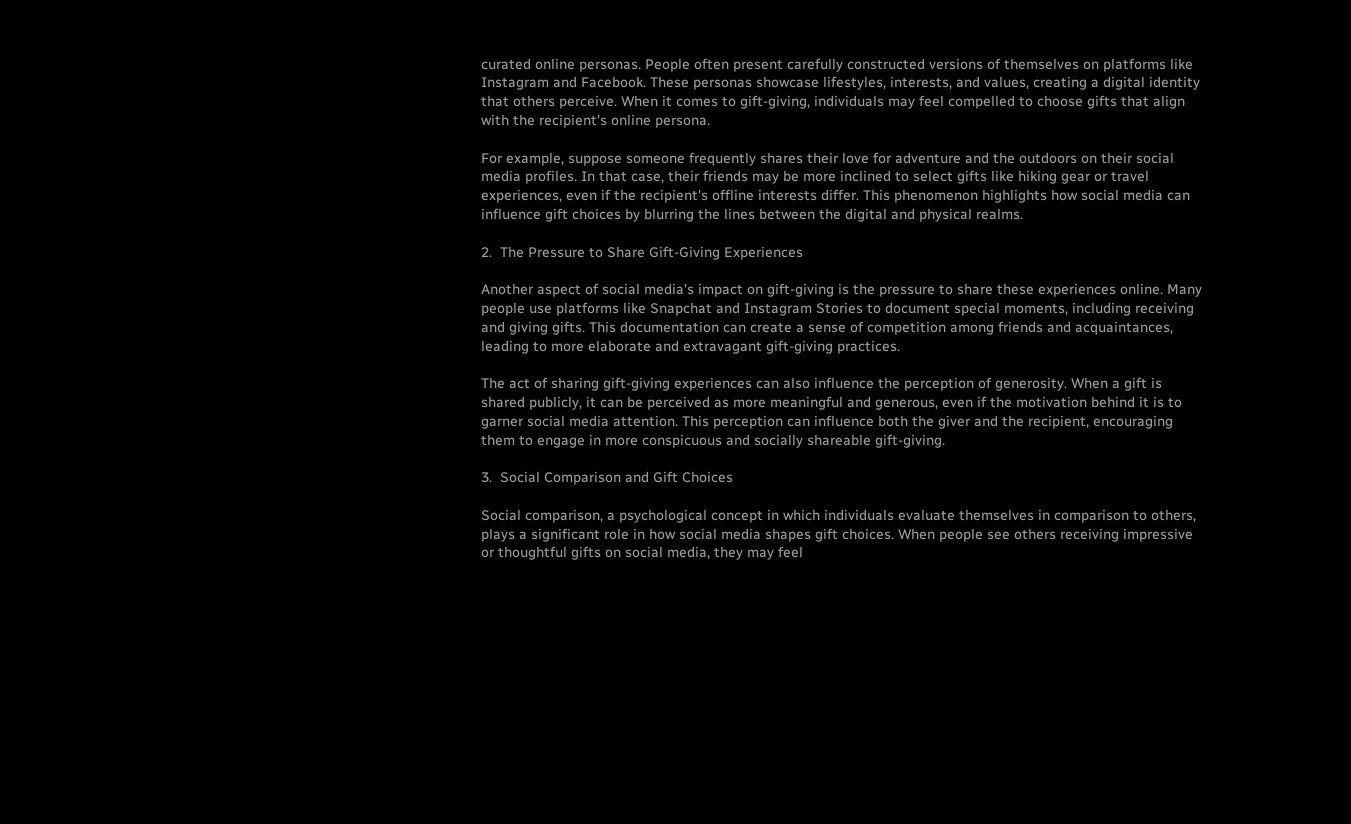curated online personas. People often present carefully constructed versions of themselves on platforms like Instagram and Facebook. These personas showcase lifestyles, interests, and values, creating a digital identity that others perceive. When it comes to gift-giving, individuals may feel compelled to choose gifts that align with the recipient's online persona.

For example, suppose someone frequently shares their love for adventure and the outdoors on their social media profiles. In that case, their friends may be more inclined to select gifts like hiking gear or travel experiences, even if the recipient's offline interests differ. This phenomenon highlights how social media can influence gift choices by blurring the lines between the digital and physical realms.

2.  The Pressure to Share Gift-Giving Experiences

Another aspect of social media's impact on gift-giving is the pressure to share these experiences online. Many people use platforms like Snapchat and Instagram Stories to document special moments, including receiving and giving gifts. This documentation can create a sense of competition among friends and acquaintances, leading to more elaborate and extravagant gift-giving practices.

The act of sharing gift-giving experiences can also influence the perception of generosity. When a gift is shared publicly, it can be perceived as more meaningful and generous, even if the motivation behind it is to garner social media attention. This perception can influence both the giver and the recipient, encouraging them to engage in more conspicuous and socially shareable gift-giving.

3.  Social Comparison and Gift Choices

Social comparison, a psychological concept in which individuals evaluate themselves in comparison to others, plays a significant role in how social media shapes gift choices. When people see others receiving impressive or thoughtful gifts on social media, they may feel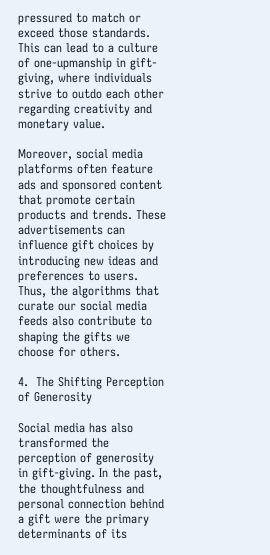pressured to match or exceed those standards. This can lead to a culture of one-upmanship in gift-giving, where individuals strive to outdo each other regarding creativity and monetary value.

Moreover, social media platforms often feature ads and sponsored content that promote certain products and trends. These advertisements can influence gift choices by introducing new ideas and preferences to users. Thus, the algorithms that curate our social media feeds also contribute to shaping the gifts we choose for others.

4.  The Shifting Perception of Generosity

Social media has also transformed the perception of generosity in gift-giving. In the past, the thoughtfulness and personal connection behind a gift were the primary determinants of its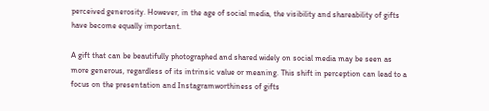perceived generosity. However, in the age of social media, the visibility and shareability of gifts have become equally important.

A gift that can be beautifully photographed and shared widely on social media may be seen as more generous, regardless of its intrinsic value or meaning. This shift in perception can lead to a focus on the presentation and Instagramworthiness of gifts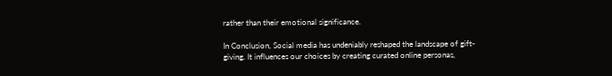rather than their emotional significance.

In Conclusion, Social media has undeniably reshaped the landscape of gift-giving. It influences our choices by creating curated online personas,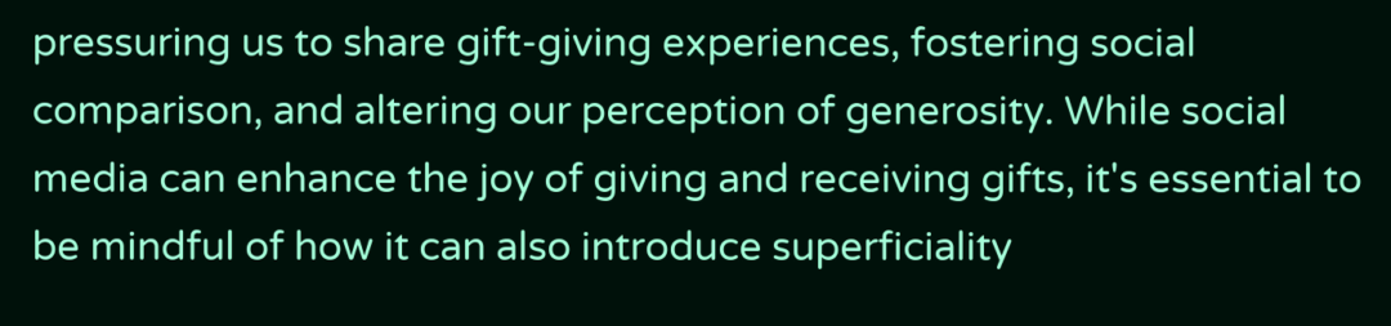pressuring us to share gift-giving experiences, fostering social comparison, and altering our perception of generosity. While social media can enhance the joy of giving and receiving gifts, it's essential to be mindful of how it can also introduce superficiality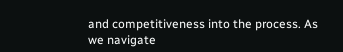and competitiveness into the process. As we navigate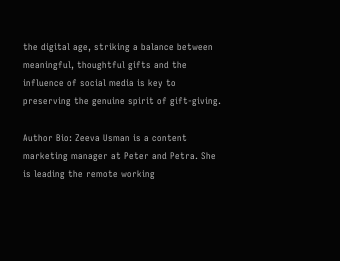the digital age, striking a balance between meaningful, thoughtful gifts and the influence of social media is key to preserving the genuine spirit of gift-giving.

Author Bio: Zeeva Usman is a content marketing manager at Peter and Petra. She is leading the remote working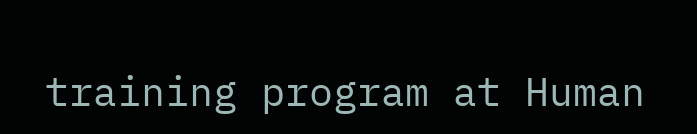training program at Human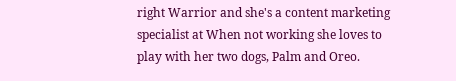right Warrior and she's a content marketing specialist at When not working she loves to play with her two dogs, Palm and Oreo.